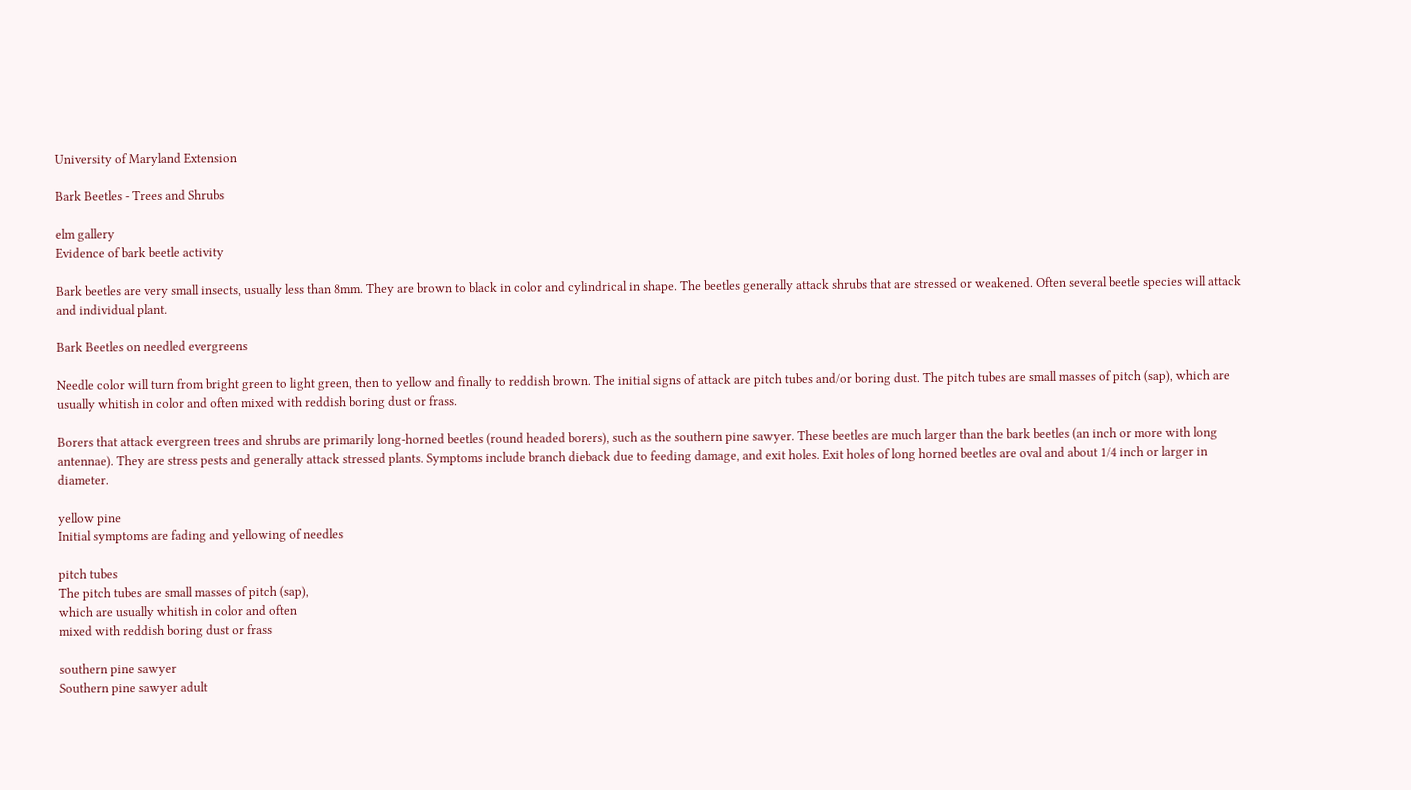University of Maryland Extension

Bark Beetles - Trees and Shrubs

elm gallery
Evidence of bark beetle activity

Bark beetles are very small insects, usually less than 8mm. They are brown to black in color and cylindrical in shape. The beetles generally attack shrubs that are stressed or weakened. Often several beetle species will attack and individual plant.

Bark Beetles on needled evergreens

Needle color will turn from bright green to light green, then to yellow and finally to reddish brown. The initial signs of attack are pitch tubes and/or boring dust. The pitch tubes are small masses of pitch (sap), which are usually whitish in color and often mixed with reddish boring dust or frass.

Borers that attack evergreen trees and shrubs are primarily long-horned beetles (round headed borers), such as the southern pine sawyer. These beetles are much larger than the bark beetles (an inch or more with long antennae). They are stress pests and generally attack stressed plants. Symptoms include branch dieback due to feeding damage, and exit holes. Exit holes of long horned beetles are oval and about 1/4 inch or larger in diameter.

yellow pine
Initial symptoms are fading and yellowing of needles

pitch tubes
The pitch tubes are small masses of pitch (sap),
which are usually whitish in color and often
mixed with reddish boring dust or frass

southern pine sawyer
Southern pine sawyer adult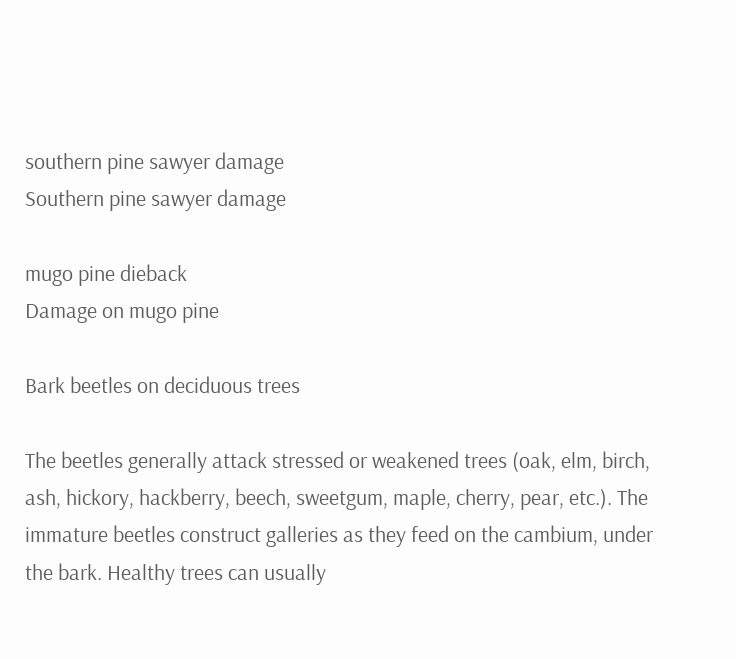southern pine sawyer damage
Southern pine sawyer damage

mugo pine dieback
Damage on mugo pine

Bark beetles on deciduous trees

The beetles generally attack stressed or weakened trees (oak, elm, birch, ash, hickory, hackberry, beech, sweetgum, maple, cherry, pear, etc.). The immature beetles construct galleries as they feed on the cambium, under the bark. Healthy trees can usually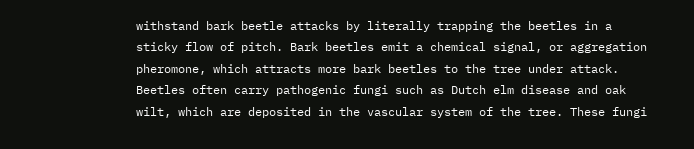withstand bark beetle attacks by literally trapping the beetles in a sticky flow of pitch. Bark beetles emit a chemical signal, or aggregation pheromone, which attracts more bark beetles to the tree under attack. Beetles often carry pathogenic fungi such as Dutch elm disease and oak wilt, which are deposited in the vascular system of the tree. These fungi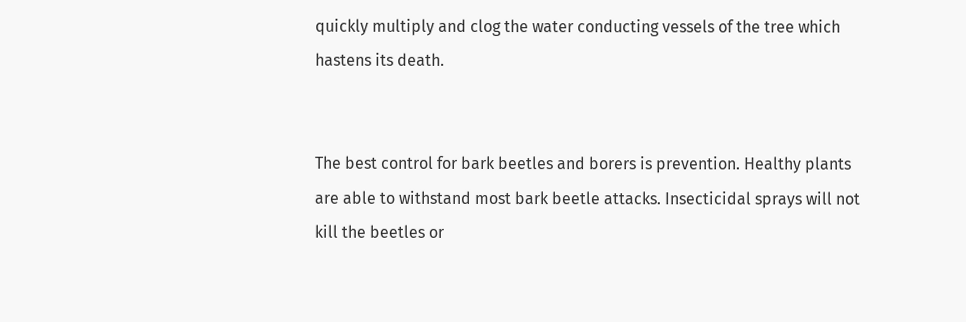quickly multiply and clog the water conducting vessels of the tree which hastens its death.


The best control for bark beetles and borers is prevention. Healthy plants are able to withstand most bark beetle attacks. Insecticidal sprays will not kill the beetles or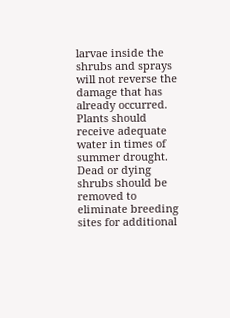larvae inside the shrubs and sprays will not reverse the damage that has already occurred. Plants should receive adequate water in times of summer drought. Dead or dying shrubs should be removed to eliminate breeding sites for additional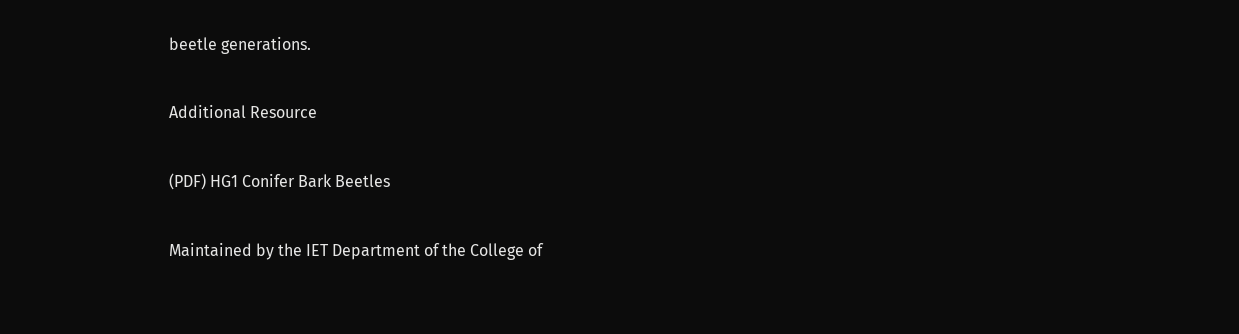beetle generations.

Additional Resource

(PDF) HG1 Conifer Bark Beetles

Maintained by the IET Department of the College of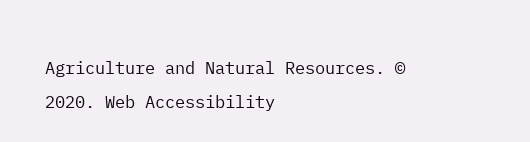Agriculture and Natural Resources. © 2020. Web Accessibility